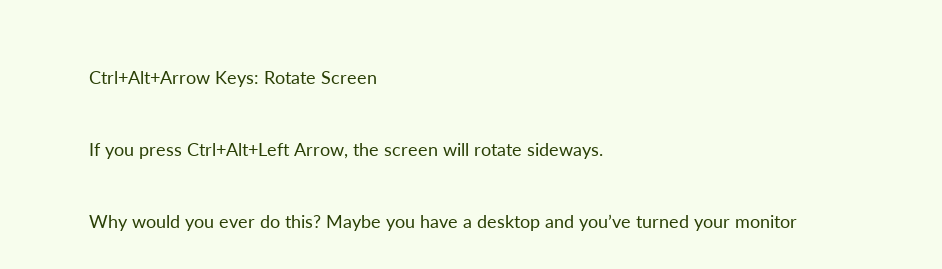Ctrl+Alt+Arrow Keys: Rotate Screen

If you press Ctrl+Alt+Left Arrow, the screen will rotate sideways.

Why would you ever do this? Maybe you have a desktop and you’ve turned your monitor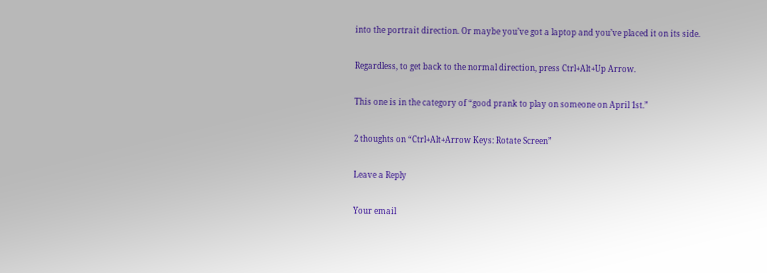into the portrait direction. Or maybe you’ve got a laptop and you’ve placed it on its side.

Regardless, to get back to the normal direction, press Ctrl+Alt+Up Arrow.

This one is in the category of “good prank to play on someone on April 1st.”

2 thoughts on “Ctrl+Alt+Arrow Keys: Rotate Screen”

Leave a Reply

Your email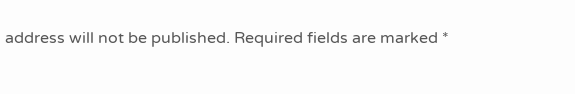address will not be published. Required fields are marked *